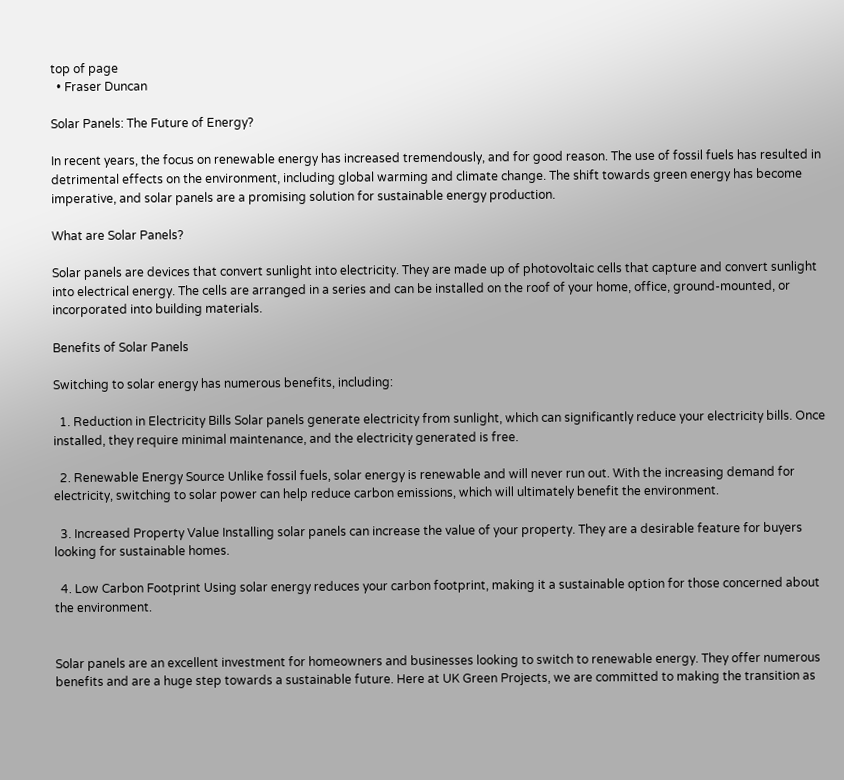top of page
  • Fraser Duncan

Solar Panels: The Future of Energy?

In recent years, the focus on renewable energy has increased tremendously, and for good reason. The use of fossil fuels has resulted in detrimental effects on the environment, including global warming and climate change. The shift towards green energy has become imperative, and solar panels are a promising solution for sustainable energy production.

What are Solar Panels?

Solar panels are devices that convert sunlight into electricity. They are made up of photovoltaic cells that capture and convert sunlight into electrical energy. The cells are arranged in a series and can be installed on the roof of your home, office, ground-mounted, or incorporated into building materials.

Benefits of Solar Panels

Switching to solar energy has numerous benefits, including:

  1. Reduction in Electricity Bills Solar panels generate electricity from sunlight, which can significantly reduce your electricity bills. Once installed, they require minimal maintenance, and the electricity generated is free.

  2. Renewable Energy Source Unlike fossil fuels, solar energy is renewable and will never run out. With the increasing demand for electricity, switching to solar power can help reduce carbon emissions, which will ultimately benefit the environment.

  3. Increased Property Value Installing solar panels can increase the value of your property. They are a desirable feature for buyers looking for sustainable homes.

  4. Low Carbon Footprint Using solar energy reduces your carbon footprint, making it a sustainable option for those concerned about the environment.


Solar panels are an excellent investment for homeowners and businesses looking to switch to renewable energy. They offer numerous benefits and are a huge step towards a sustainable future. Here at UK Green Projects, we are committed to making the transition as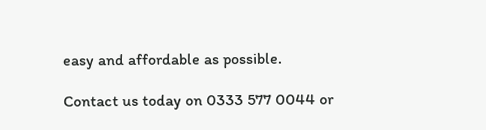easy and affordable as possible.

Contact us today on 0333 577 0044 or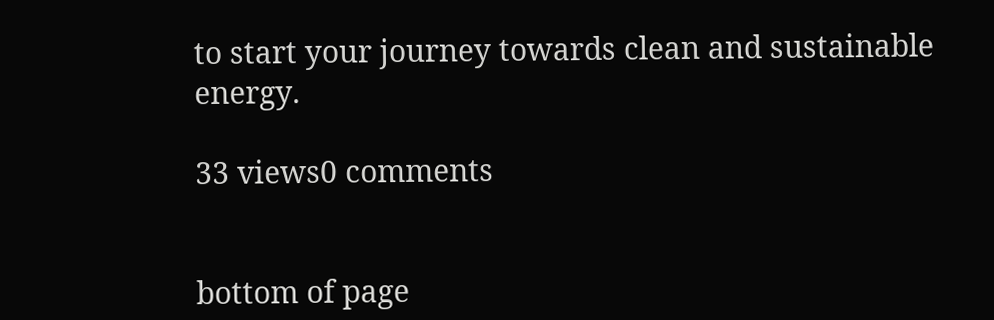to start your journey towards clean and sustainable energy.

33 views0 comments


bottom of page